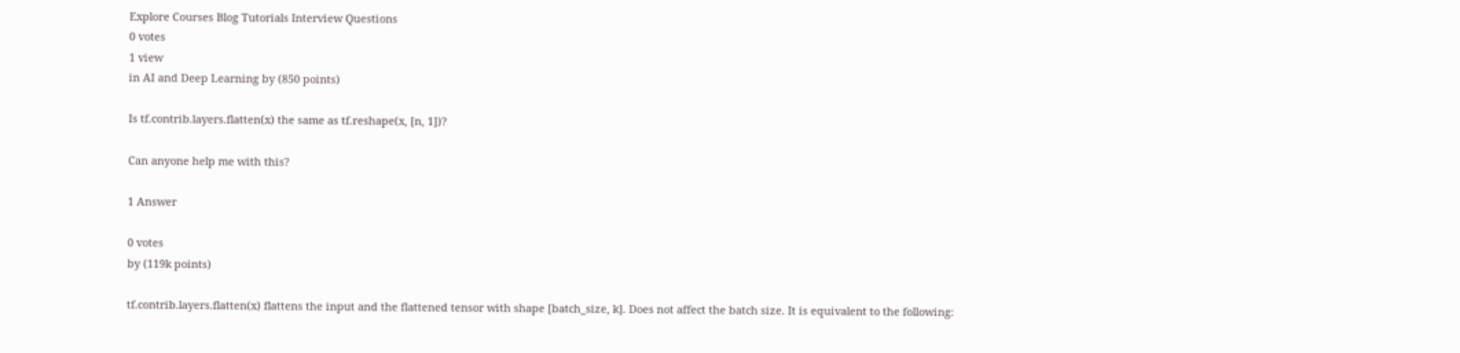Explore Courses Blog Tutorials Interview Questions
0 votes
1 view
in AI and Deep Learning by (850 points)

Is tf.contrib.layers.flatten(x) the same as tf.reshape(x, [n, 1])?

Can anyone help me with this?

1 Answer

0 votes
by (119k points)

tf.contrib.layers.flatten(x) flattens the input and the flattened tensor with shape [batch_size, k]. Does not affect the batch size. It is equivalent to the following: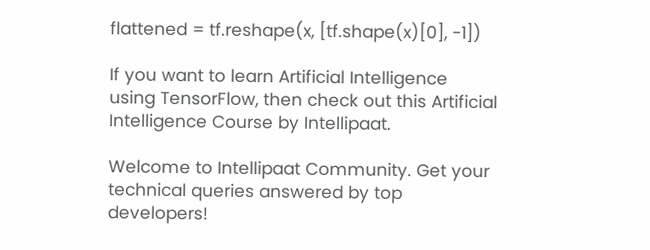flattened = tf.reshape(x, [tf.shape(x)[0], -1])

If you want to learn Artificial Intelligence using TensorFlow, then check out this Artificial Intelligence Course by Intellipaat.

Welcome to Intellipaat Community. Get your technical queries answered by top developers!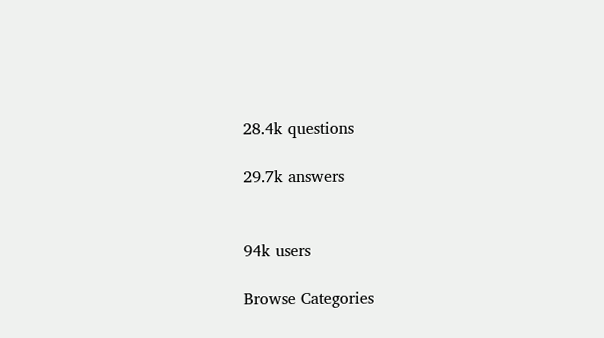28.4k questions

29.7k answers


94k users

Browse Categories